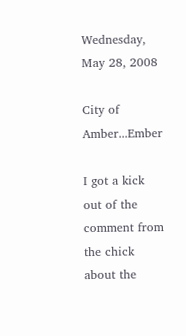Wednesday, May 28, 2008

City of Amber...Ember

I got a kick out of the comment from the chick about the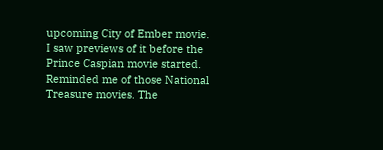upcoming City of Ember movie. I saw previews of it before the Prince Caspian movie started. Reminded me of those National Treasure movies. The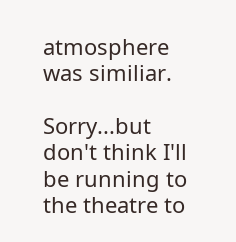atmosphere was similiar.

Sorry...but don't think I'll be running to the theatre to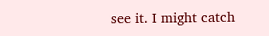see it. I might catch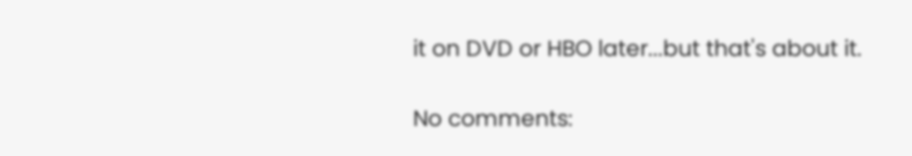it on DVD or HBO later...but that's about it.

No comments: